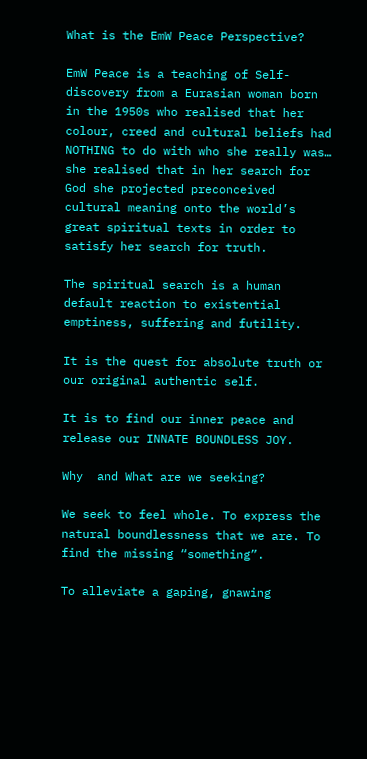What is the EmW Peace Perspective?

EmW Peace is a teaching of Self-discovery from a Eurasian woman born in the 1950s who realised that her colour, creed and cultural beliefs had NOTHING to do with who she really was… she realised that in her search for God she projected preconceived cultural meaning onto the world’s great spiritual texts in order to satisfy her search for truth.

The spiritual search is a human default reaction to existential emptiness, suffering and futility.

It is the quest for absolute truth or our original authentic self.

It is to find our inner peace and release our INNATE BOUNDLESS JOY.

Why  and What are we seeking?

We seek to feel whole. To express the natural boundlessness that we are. To find the missing “something”.

To alleviate a gaping, gnawing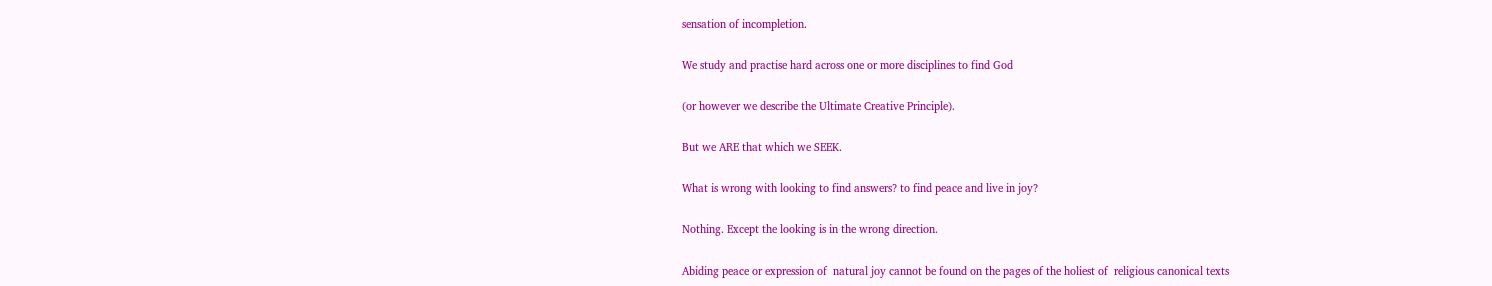sensation of incompletion.

We study and practise hard across one or more disciplines to find God

(or however we describe the Ultimate Creative Principle).

But we ARE that which we SEEK.

What is wrong with looking to find answers? to find peace and live in joy?

Nothing. Except the looking is in the wrong direction.

Abiding peace or expression of  natural joy cannot be found on the pages of the holiest of  religious canonical texts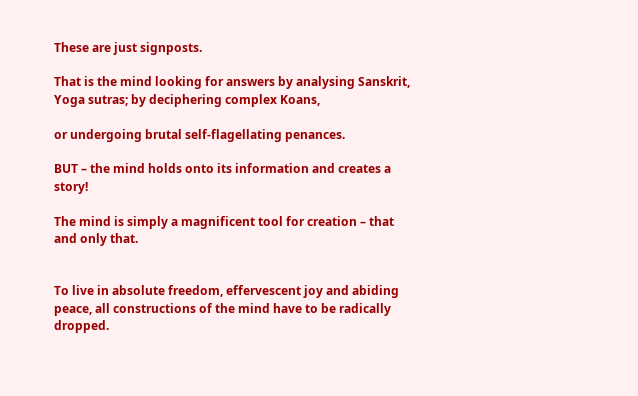These are just signposts.

That is the mind looking for answers by analysing Sanskrit, Yoga sutras; by deciphering complex Koans,

or undergoing brutal self-flagellating penances.

BUT – the mind holds onto its information and creates a story!

The mind is simply a magnificent tool for creation – that and only that.


To live in absolute freedom, effervescent joy and abiding peace, all constructions of the mind have to be radically dropped.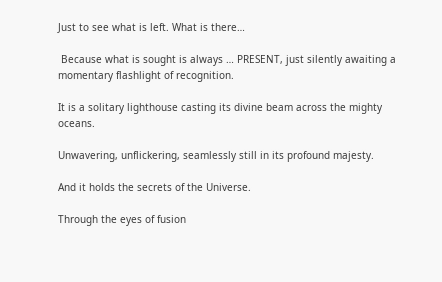Just to see what is left. What is there…

 Because what is sought is always … PRESENT, just silently awaiting a momentary flashlight of recognition.

It is a solitary lighthouse casting its divine beam across the mighty oceans.

Unwavering, unflickering, seamlessly still in its profound majesty.

And it holds the secrets of the Universe.

Through the eyes of fusion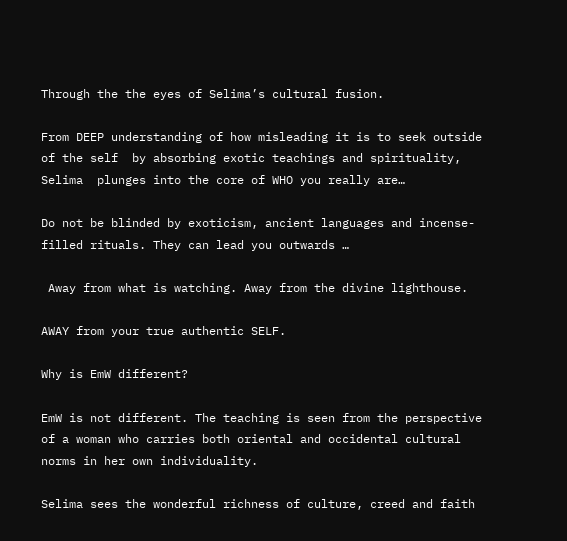Through the the eyes of Selima’s cultural fusion.

From DEEP understanding of how misleading it is to seek outside of the self  by absorbing exotic teachings and spirituality, Selima  plunges into the core of WHO you really are…

Do not be blinded by exoticism, ancient languages and incense-filled rituals. They can lead you outwards …

 Away from what is watching. Away from the divine lighthouse.

AWAY from your true authentic SELF.

Why is EmW different?

EmW is not different. The teaching is seen from the perspective of a woman who carries both oriental and occidental cultural norms in her own individuality.

Selima sees the wonderful richness of culture, creed and faith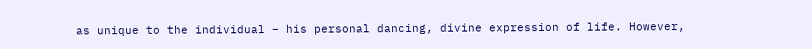as unique to the individual – his personal dancing, divine expression of life. However,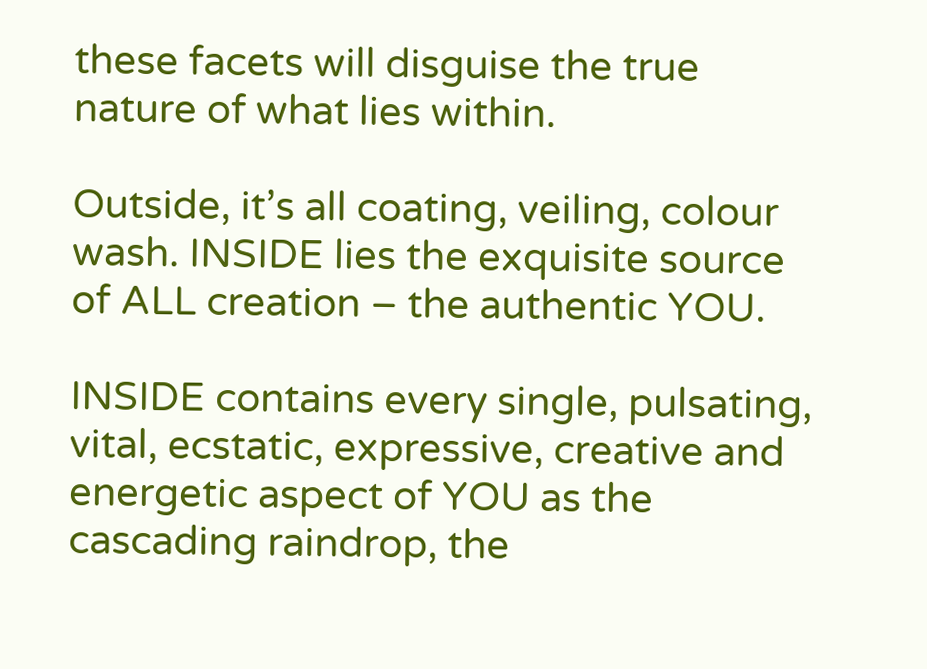these facets will disguise the true nature of what lies within.

Outside, it’s all coating, veiling, colour wash. INSIDE lies the exquisite source of ALL creation – the authentic YOU.

INSIDE contains every single, pulsating, vital, ecstatic, expressive, creative and energetic aspect of YOU as the cascading raindrop, the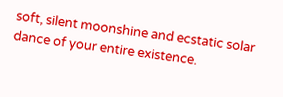soft, silent moonshine and ecstatic solar dance of your entire existence.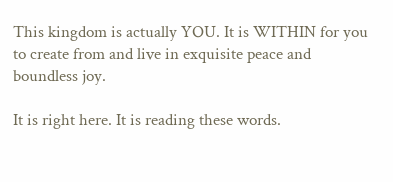This kingdom is actually YOU. It is WITHIN for you to create from and live in exquisite peace and boundless joy.

It is right here. It is reading these words.